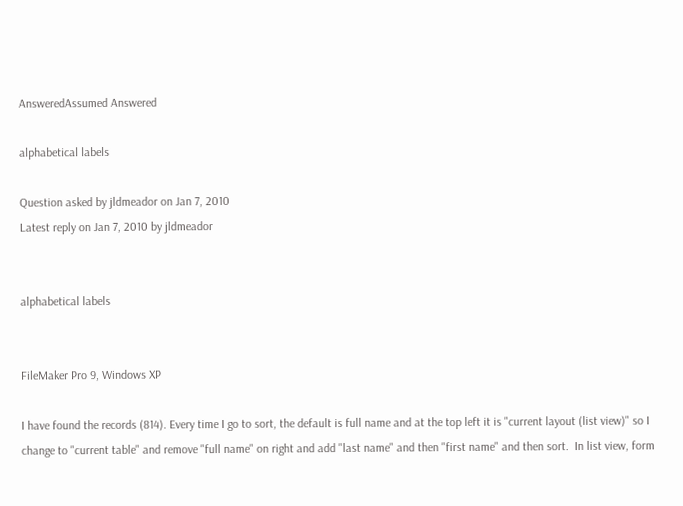AnsweredAssumed Answered

alphabetical labels

Question asked by jldmeador on Jan 7, 2010
Latest reply on Jan 7, 2010 by jldmeador


alphabetical labels


FileMaker Pro 9, Windows XP

I have found the records (814). Every time I go to sort, the default is full name and at the top left it is "current layout (list view)" so I change to "current table" and remove "full name" on right and add "last name" and then "first name" and then sort.  In list view, form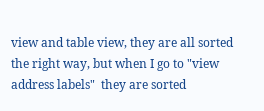view and table view, they are all sorted the right way, but when I go to "view address labels"  they are sorted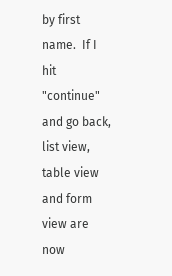by first name.  If I hit "continue" and go back, list view, table view and form view are now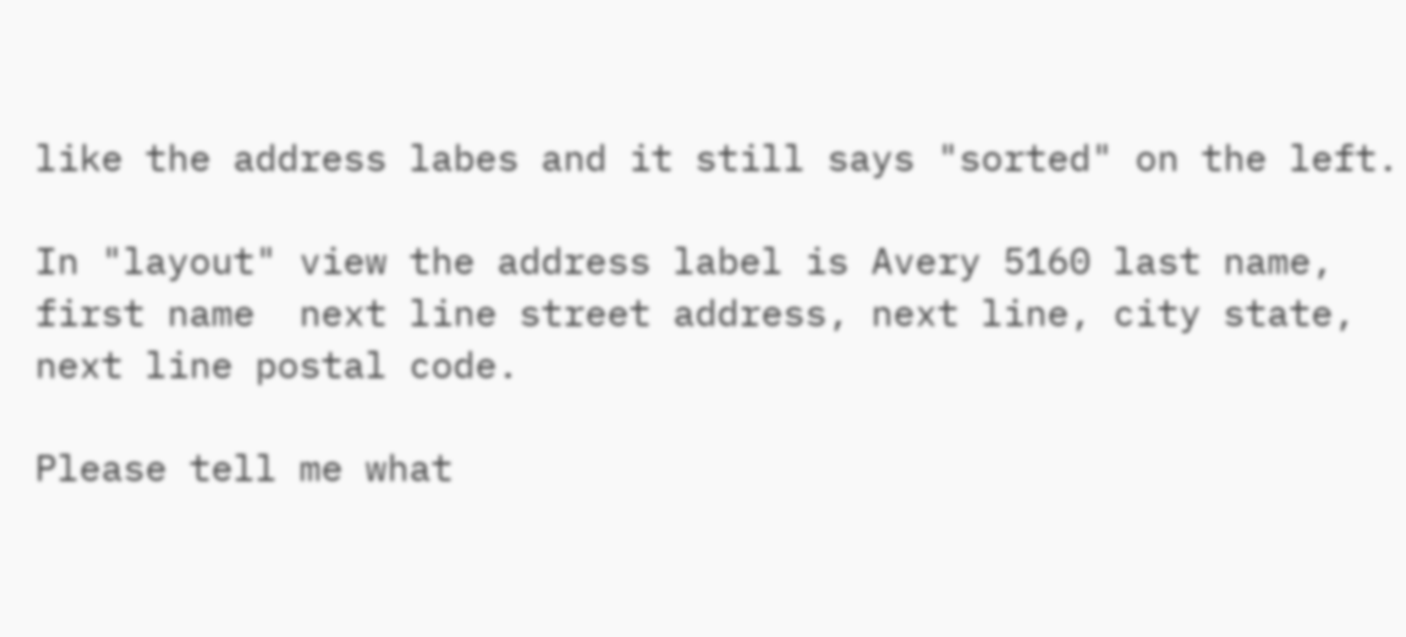like the address labes and it still says "sorted" on the left.

In "layout" view the address label is Avery 5160 last name, first name  next line street address, next line, city state, next line postal code.

Please tell me what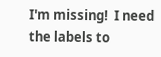I'm missing!  I need the labels to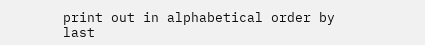print out in alphabetical order by last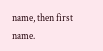name, then first name.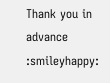Thank you in advance :smileyhappy: